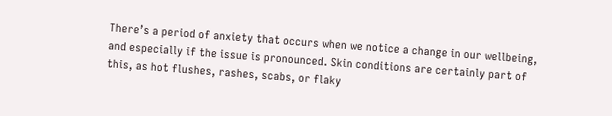There’s a period of anxiety that occurs when we notice a change in our wellbeing, and especially if the issue is pronounced. Skin conditions are certainly part of this, as hot flushes, rashes, scabs, or flaky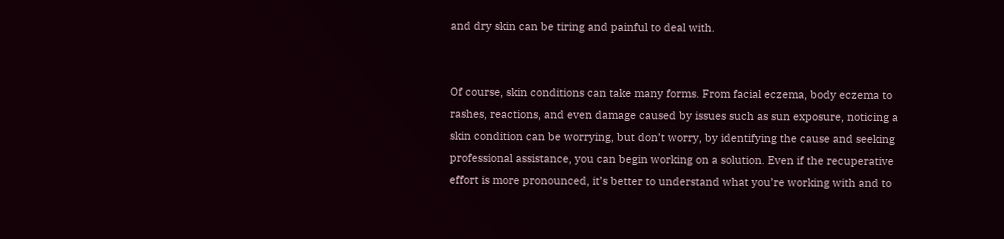and dry skin can be tiring and painful to deal with.


Of course, skin conditions can take many forms. From facial eczema, body eczema to rashes, reactions, and even damage caused by issues such as sun exposure, noticing a skin condition can be worrying, but don’t worry, by identifying the cause and seeking professional assistance, you can begin working on a solution. Even if the recuperative effort is more pronounced, it’s better to understand what you’re working with and to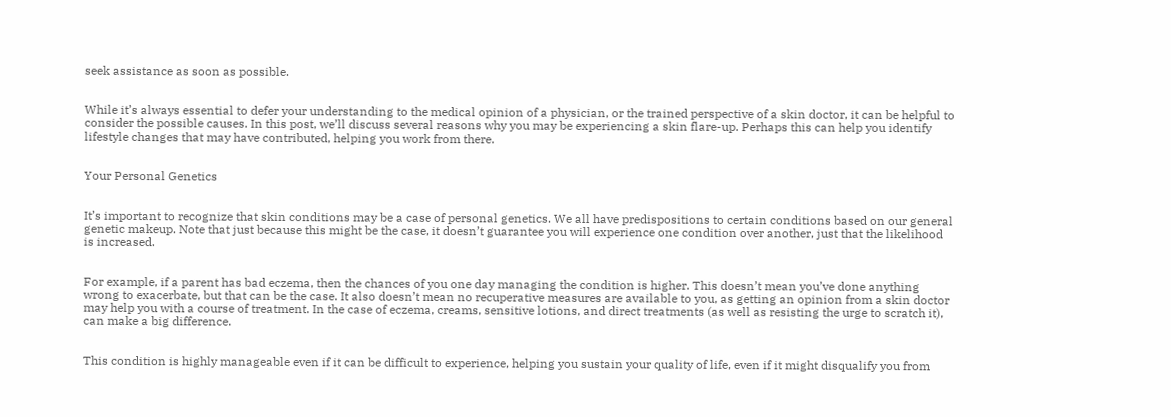seek assistance as soon as possible.


While it’s always essential to defer your understanding to the medical opinion of a physician, or the trained perspective of a skin doctor, it can be helpful to consider the possible causes. In this post, we’ll discuss several reasons why you may be experiencing a skin flare-up. Perhaps this can help you identify lifestyle changes that may have contributed, helping you work from there.


Your Personal Genetics


It’s important to recognize that skin conditions may be a case of personal genetics. We all have predispositions to certain conditions based on our general genetic makeup. Note that just because this might be the case, it doesn’t guarantee you will experience one condition over another, just that the likelihood is increased.


For example, if a parent has bad eczema, then the chances of you one day managing the condition is higher. This doesn’t mean you’ve done anything wrong to exacerbate, but that can be the case. It also doesn’t mean no recuperative measures are available to you, as getting an opinion from a skin doctor may help you with a course of treatment. In the case of eczema, creams, sensitive lotions, and direct treatments (as well as resisting the urge to scratch it), can make a big difference.


This condition is highly manageable even if it can be difficult to experience, helping you sustain your quality of life, even if it might disqualify you from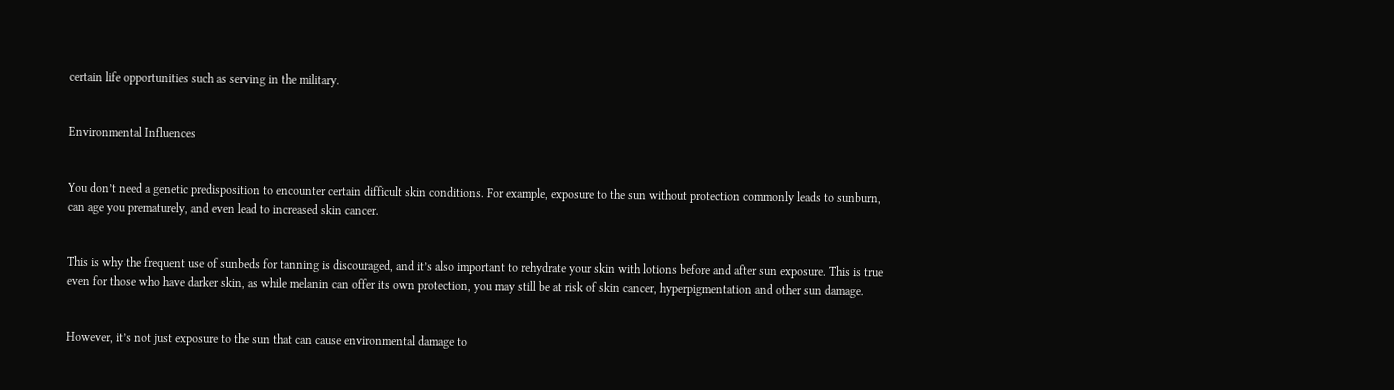certain life opportunities such as serving in the military.


Environmental Influences


You don’t need a genetic predisposition to encounter certain difficult skin conditions. For example, exposure to the sun without protection commonly leads to sunburn, can age you prematurely, and even lead to increased skin cancer.


This is why the frequent use of sunbeds for tanning is discouraged, and it’s also important to rehydrate your skin with lotions before and after sun exposure. This is true even for those who have darker skin, as while melanin can offer its own protection, you may still be at risk of skin cancer, hyperpigmentation and other sun damage.


However, it’s not just exposure to the sun that can cause environmental damage to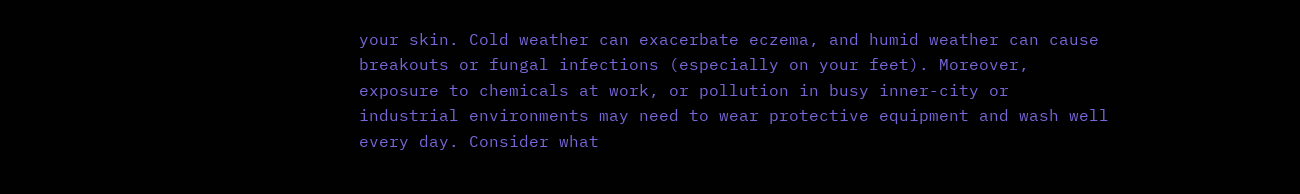your skin. Cold weather can exacerbate eczema, and humid weather can cause breakouts or fungal infections (especially on your feet). Moreover, exposure to chemicals at work, or pollution in busy inner-city or industrial environments may need to wear protective equipment and wash well every day. Consider what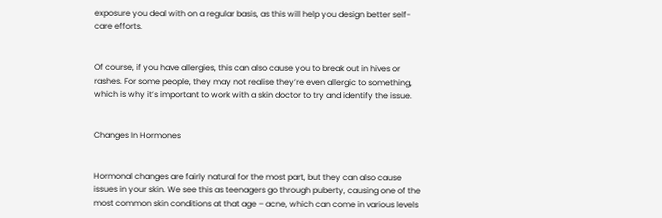exposure you deal with on a regular basis, as this will help you design better self-care efforts.


Of course, if you have allergies, this can also cause you to break out in hives or rashes. For some people, they may not realise they’re even allergic to something, which is why it’s important to work with a skin doctor to try and identify the issue.


Changes In Hormones


Hormonal changes are fairly natural for the most part, but they can also cause issues in your skin. We see this as teenagers go through puberty, causing one of the most common skin conditions at that age – acne, which can come in various levels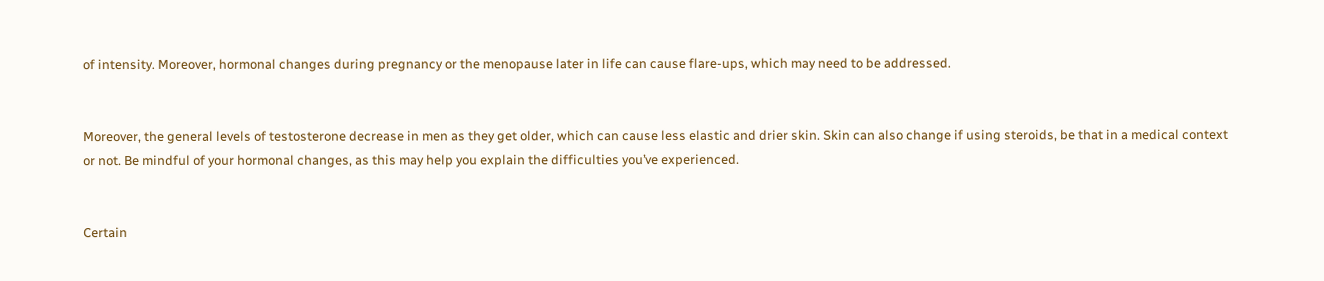of intensity. Moreover, hormonal changes during pregnancy or the menopause later in life can cause flare-ups, which may need to be addressed.


Moreover, the general levels of testosterone decrease in men as they get older, which can cause less elastic and drier skin. Skin can also change if using steroids, be that in a medical context or not. Be mindful of your hormonal changes, as this may help you explain the difficulties you’ve experienced.


Certain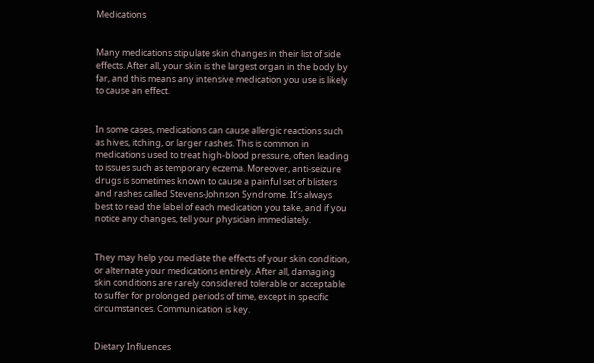Medications


Many medications stipulate skin changes in their list of side effects. After all, your skin is the largest organ in the body by far, and this means any intensive medication you use is likely to cause an effect.


In some cases, medications can cause allergic reactions such as hives, itching, or larger rashes. This is common in medications used to treat high-blood pressure, often leading to issues such as temporary eczema. Moreover, anti-seizure drugs is sometimes known to cause a painful set of blisters and rashes called Stevens-Johnson Syndrome. It’s always best to read the label of each medication you take, and if you notice any changes, tell your physician immediately.


They may help you mediate the effects of your skin condition, or alternate your medications entirely. After all, damaging skin conditions are rarely considered tolerable or acceptable to suffer for prolonged periods of time, except in specific circumstances. Communication is key.


Dietary Influences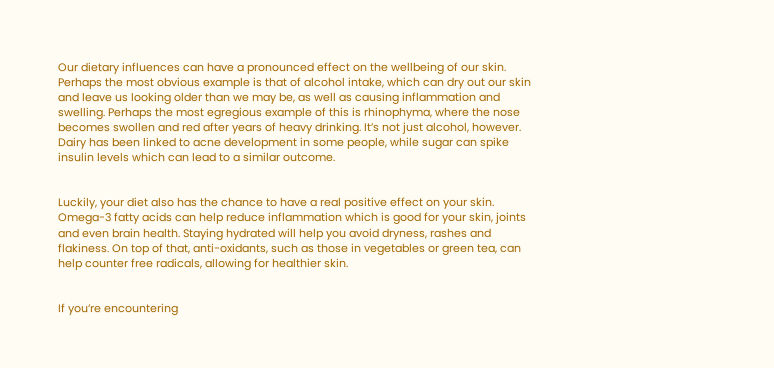Our dietary influences can have a pronounced effect on the wellbeing of our skin. Perhaps the most obvious example is that of alcohol intake, which can dry out our skin and leave us looking older than we may be, as well as causing inflammation and swelling. Perhaps the most egregious example of this is rhinophyma, where the nose becomes swollen and red after years of heavy drinking. It’s not just alcohol, however. Dairy has been linked to acne development in some people, while sugar can spike insulin levels which can lead to a similar outcome.


Luckily, your diet also has the chance to have a real positive effect on your skin. Omega-3 fatty acids can help reduce inflammation which is good for your skin, joints and even brain health. Staying hydrated will help you avoid dryness, rashes and flakiness. On top of that, anti-oxidants, such as those in vegetables or green tea, can help counter free radicals, allowing for healthier skin.


If you’re encountering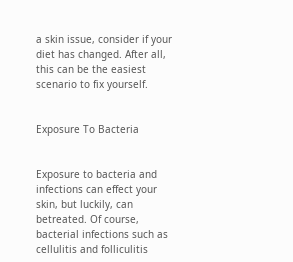a skin issue, consider if your diet has changed. After all, this can be the easiest scenario to fix yourself.


Exposure To Bacteria


Exposure to bacteria and infections can effect your skin, but luckily, can betreated. Of course, bacterial infections such as cellulitis and folliculitis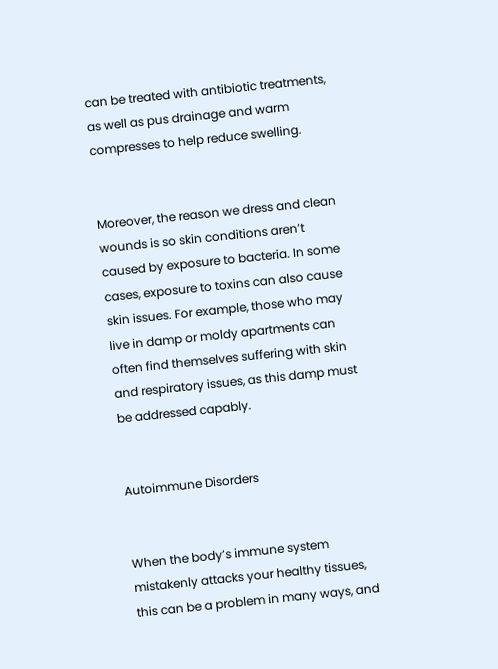can be treated with antibiotic treatments, as well as pus drainage and warm compresses to help reduce swelling.


Moreover, the reason we dress and clean wounds is so skin conditions aren’t caused by exposure to bacteria. In some cases, exposure to toxins can also cause skin issues. For example, those who may live in damp or moldy apartments can often find themselves suffering with skin and respiratory issues, as this damp must be addressed capably.


Autoimmune Disorders


When the body’s immune system mistakenly attacks your healthy tissues, this can be a problem in many ways, and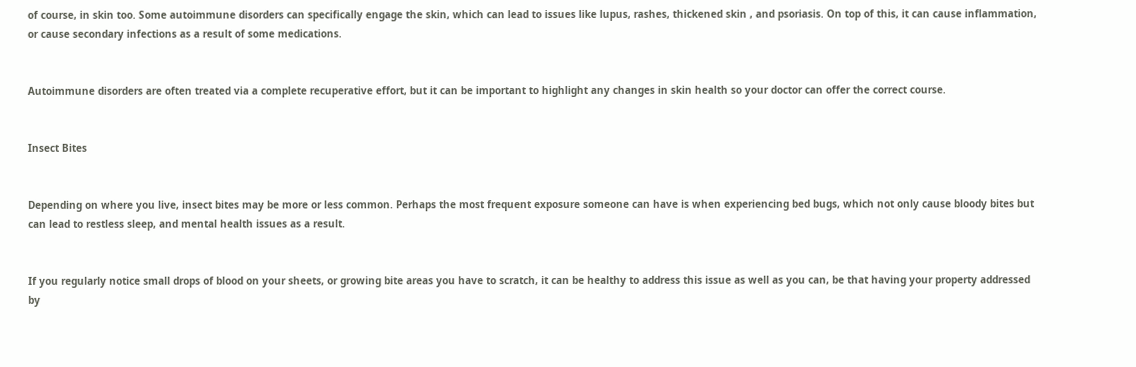of course, in skin too. Some autoimmune disorders can specifically engage the skin, which can lead to issues like lupus, rashes, thickened skin , and psoriasis. On top of this, it can cause inflammation, or cause secondary infections as a result of some medications.


Autoimmune disorders are often treated via a complete recuperative effort, but it can be important to highlight any changes in skin health so your doctor can offer the correct course.


Insect Bites


Depending on where you live, insect bites may be more or less common. Perhaps the most frequent exposure someone can have is when experiencing bed bugs, which not only cause bloody bites but can lead to restless sleep, and mental health issues as a result.


If you regularly notice small drops of blood on your sheets, or growing bite areas you have to scratch, it can be healthy to address this issue as well as you can, be that having your property addressed by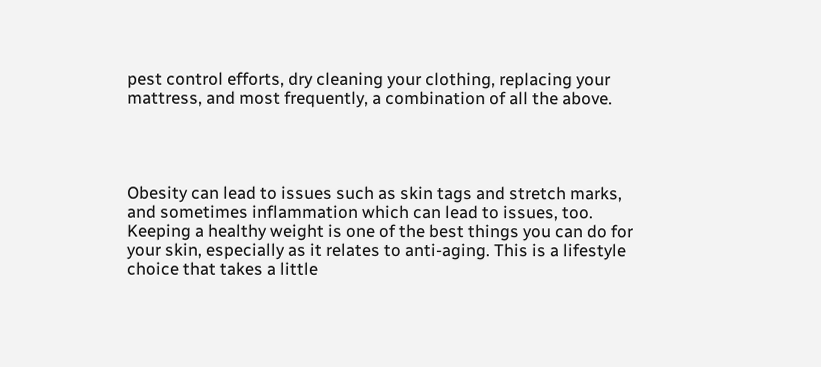pest control efforts, dry cleaning your clothing, replacing your mattress, and most frequently, a combination of all the above.




Obesity can lead to issues such as skin tags and stretch marks, and sometimes inflammation which can lead to issues, too. Keeping a healthy weight is one of the best things you can do for your skin, especially as it relates to anti-aging. This is a lifestyle choice that takes a little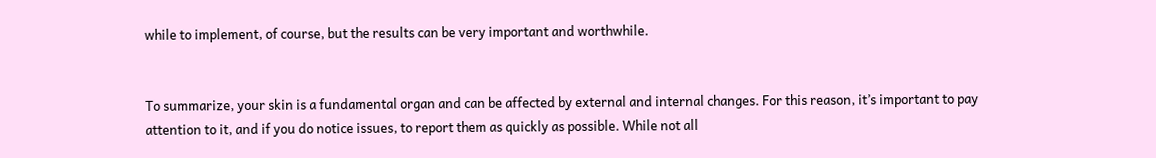while to implement, of course, but the results can be very important and worthwhile.


To summarize, your skin is a fundamental organ and can be affected by external and internal changes. For this reason, it’s important to pay attention to it, and if you do notice issues, to report them as quickly as possible. While not all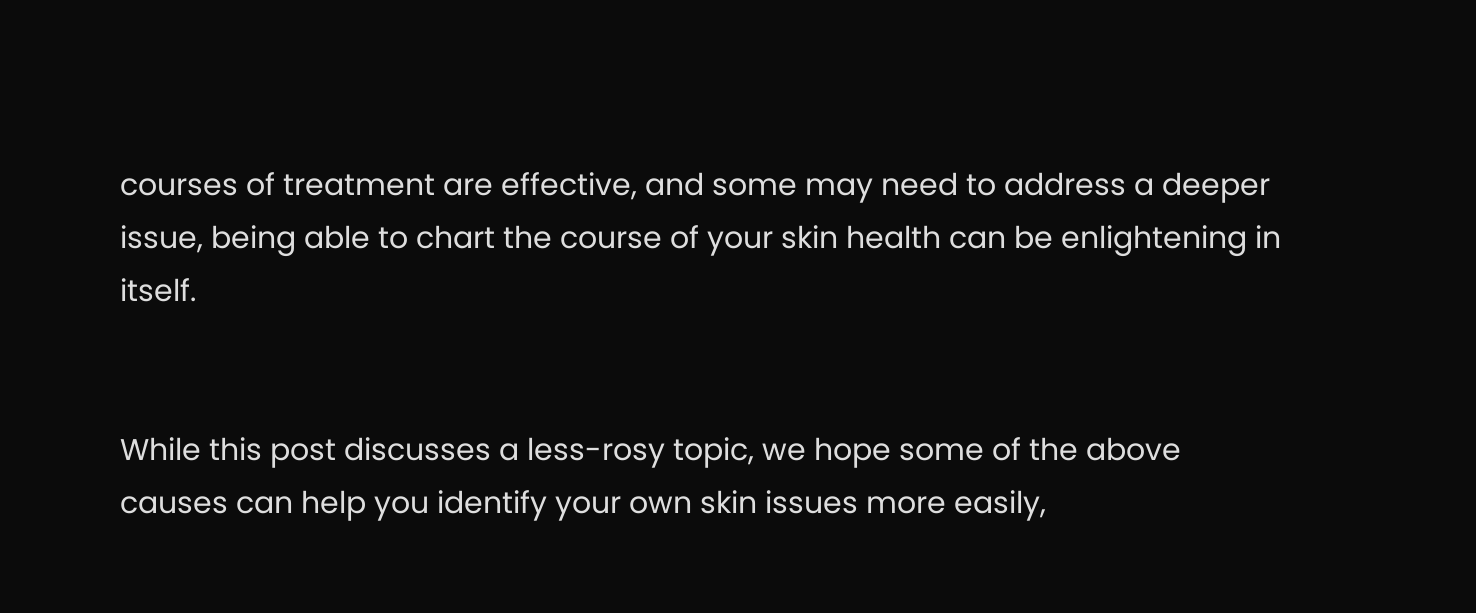courses of treatment are effective, and some may need to address a deeper issue, being able to chart the course of your skin health can be enlightening in itself.


While this post discusses a less-rosy topic, we hope some of the above causes can help you identify your own skin issues more easily,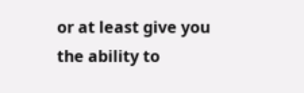or at least give you the ability to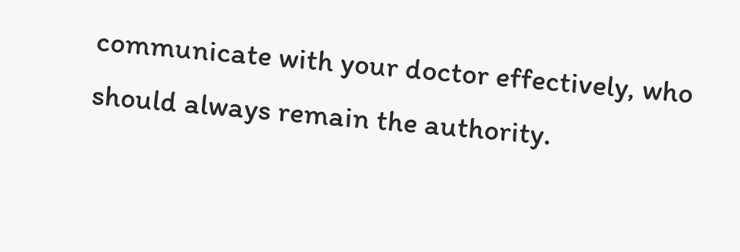communicate with your doctor effectively, who should always remain the authority.